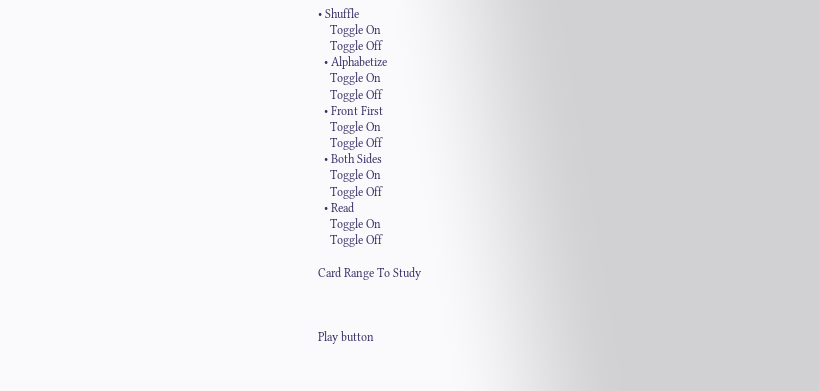• Shuffle
    Toggle On
    Toggle Off
  • Alphabetize
    Toggle On
    Toggle Off
  • Front First
    Toggle On
    Toggle Off
  • Both Sides
    Toggle On
    Toggle Off
  • Read
    Toggle On
    Toggle Off

Card Range To Study



Play button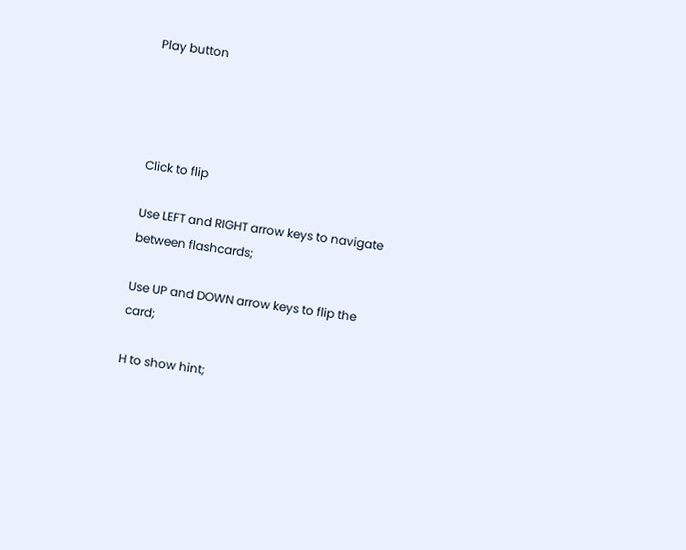Play button




Click to flip

Use LEFT and RIGHT arrow keys to navigate between flashcards;

Use UP and DOWN arrow keys to flip the card;

H to show hint;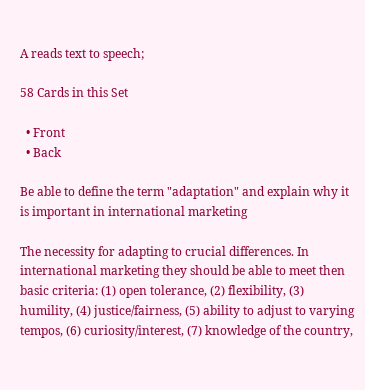A reads text to speech;

58 Cards in this Set

  • Front
  • Back

Be able to define the term "adaptation" and explain why it is important in international marketing

The necessity for adapting to crucial differences. In international marketing they should be able to meet then basic criteria: (1) open tolerance, (2) flexibility, (3) humility, (4) justice/fairness, (5) ability to adjust to varying tempos, (6) curiosity/interest, (7) knowledge of the country,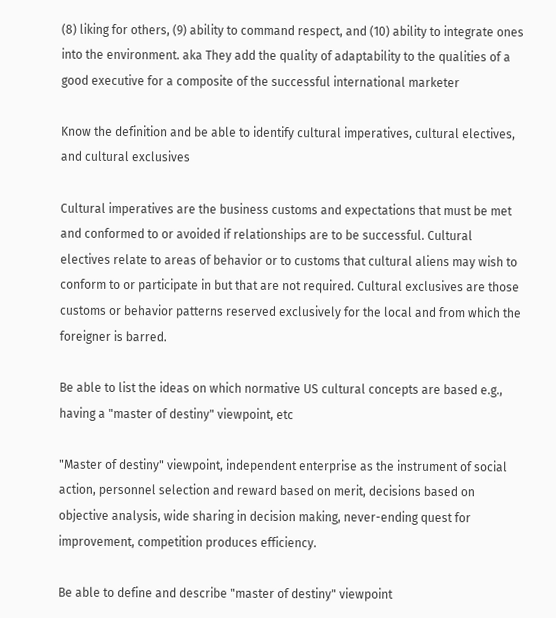(8) liking for others, (9) ability to command respect, and (10) ability to integrate ones into the environment. aka They add the quality of adaptability to the qualities of a good executive for a composite of the successful international marketer

Know the definition and be able to identify cultural imperatives, cultural electives, and cultural exclusives

Cultural imperatives are the business customs and expectations that must be met and conformed to or avoided if relationships are to be successful. Cultural electives relate to areas of behavior or to customs that cultural aliens may wish to conform to or participate in but that are not required. Cultural exclusives are those customs or behavior patterns reserved exclusively for the local and from which the foreigner is barred.

Be able to list the ideas on which normative US cultural concepts are based e.g., having a "master of destiny" viewpoint, etc

"Master of destiny" viewpoint, independent enterprise as the instrument of social action, personnel selection and reward based on merit, decisions based on objective analysis, wide sharing in decision making, never-ending quest for improvement, competition produces efficiency.

Be able to define and describe "master of destiny" viewpoint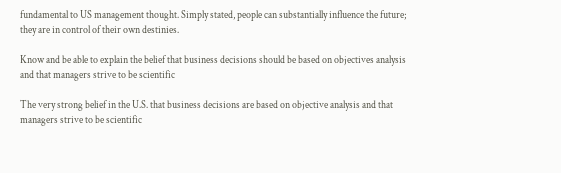fundamental to US management thought. Simply stated, people can substantially influence the future; they are in control of their own destinies.

Know and be able to explain the belief that business decisions should be based on objectives analysis and that managers strive to be scientific

The very strong belief in the U.S. that business decisions are based on objective analysis and that managers strive to be scientific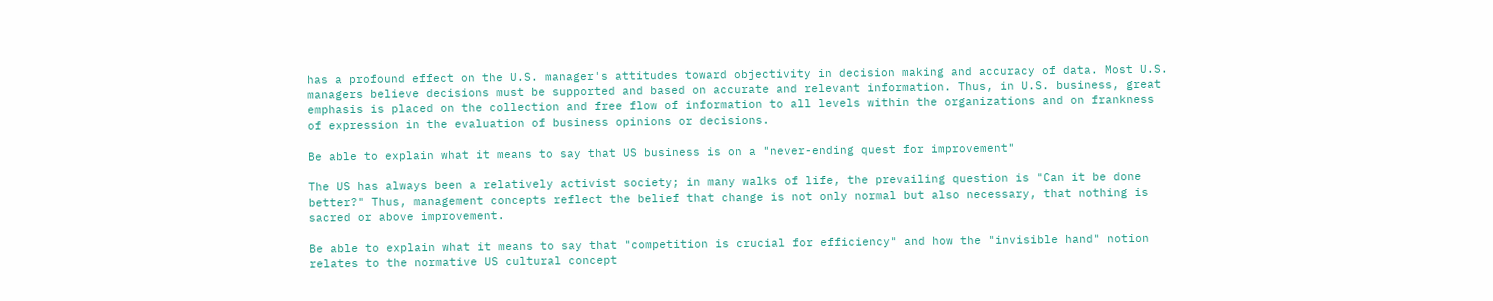has a profound effect on the U.S. manager's attitudes toward objectivity in decision making and accuracy of data. Most U.S. managers believe decisions must be supported and based on accurate and relevant information. Thus, in U.S. business, great emphasis is placed on the collection and free flow of information to all levels within the organizations and on frankness of expression in the evaluation of business opinions or decisions.

Be able to explain what it means to say that US business is on a "never-ending quest for improvement"

The US has always been a relatively activist society; in many walks of life, the prevailing question is "Can it be done better?" Thus, management concepts reflect the belief that change is not only normal but also necessary, that nothing is sacred or above improvement.

Be able to explain what it means to say that "competition is crucial for efficiency" and how the "invisible hand" notion relates to the normative US cultural concept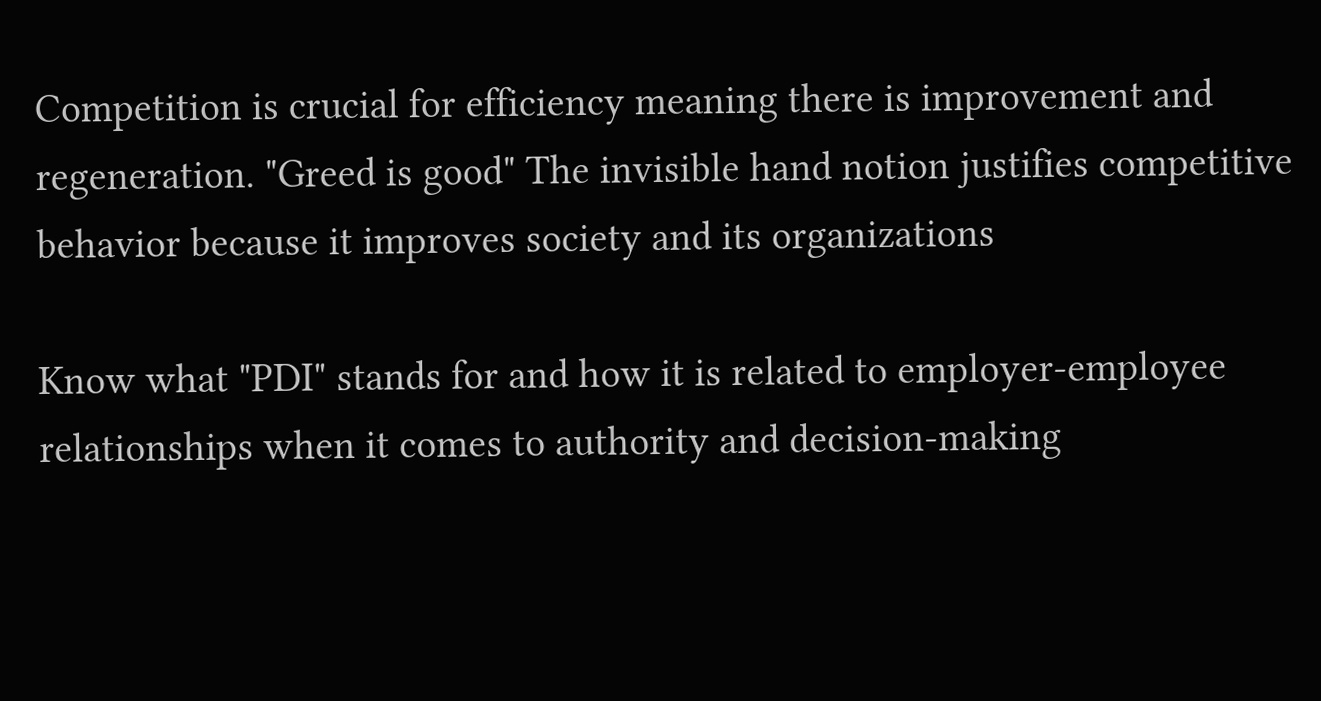Competition is crucial for efficiency meaning there is improvement and regeneration. "Greed is good" The invisible hand notion justifies competitive behavior because it improves society and its organizations

Know what "PDI" stands for and how it is related to employer-employee relationships when it comes to authority and decision-making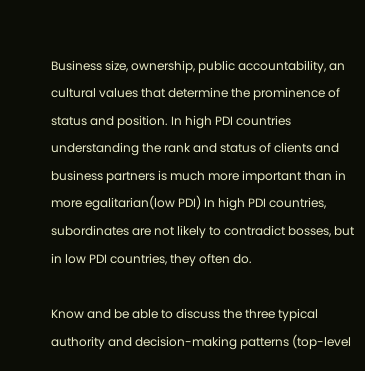Business size, ownership, public accountability, an cultural values that determine the prominence of status and position. In high PDI countries understanding the rank and status of clients and business partners is much more important than in more egalitarian(low PDI) In high PDI countries, subordinates are not likely to contradict bosses, but in low PDI countries, they often do.

Know and be able to discuss the three typical authority and decision-making patterns (top-level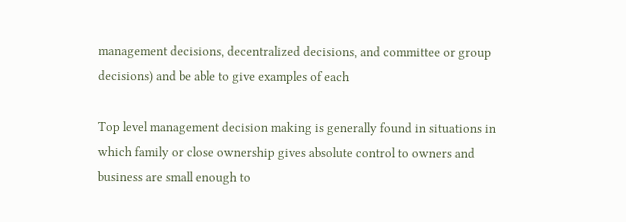management decisions, decentralized decisions, and committee or group decisions) and be able to give examples of each

Top level management decision making is generally found in situations in which family or close ownership gives absolute control to owners and business are small enough to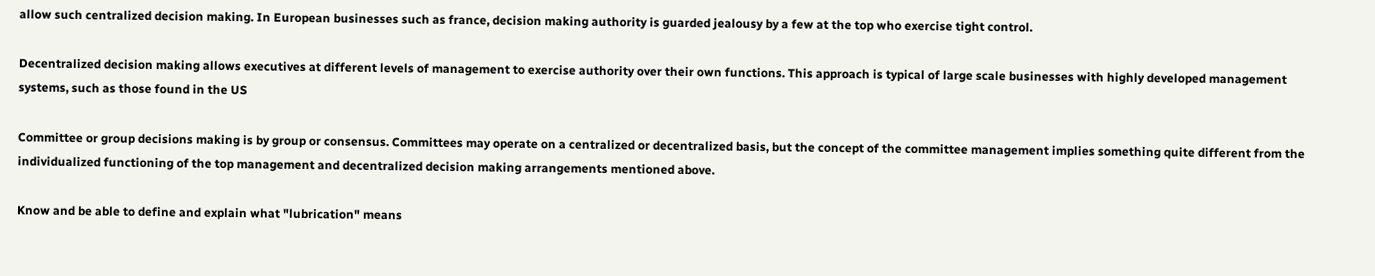allow such centralized decision making. In European businesses such as france, decision making authority is guarded jealousy by a few at the top who exercise tight control.

Decentralized decision making allows executives at different levels of management to exercise authority over their own functions. This approach is typical of large scale businesses with highly developed management systems, such as those found in the US

Committee or group decisions making is by group or consensus. Committees may operate on a centralized or decentralized basis, but the concept of the committee management implies something quite different from the individualized functioning of the top management and decentralized decision making arrangements mentioned above.

Know and be able to define and explain what "lubrication" means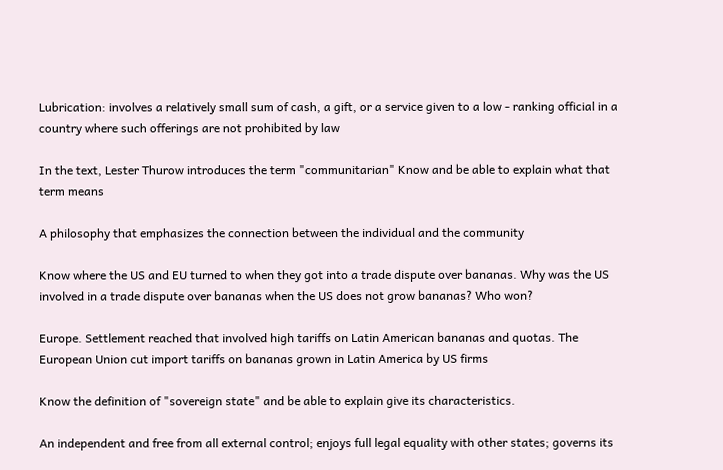Lubrication: involves a relatively small sum of cash, a gift, or a service given to a low - ranking official in a country where such offerings are not prohibited by law

In the text, Lester Thurow introduces the term "communitarian" Know and be able to explain what that term means

A philosophy that emphasizes the connection between the individual and the community

Know where the US and EU turned to when they got into a trade dispute over bananas. Why was the US involved in a trade dispute over bananas when the US does not grow bananas? Who won?

Europe. Settlement reached that involved high tariffs on Latin American bananas and quotas. The European Union cut import tariffs on bananas grown in Latin America by US firms

Know the definition of "sovereign state" and be able to explain give its characteristics.

An independent and free from all external control; enjoys full legal equality with other states; governs its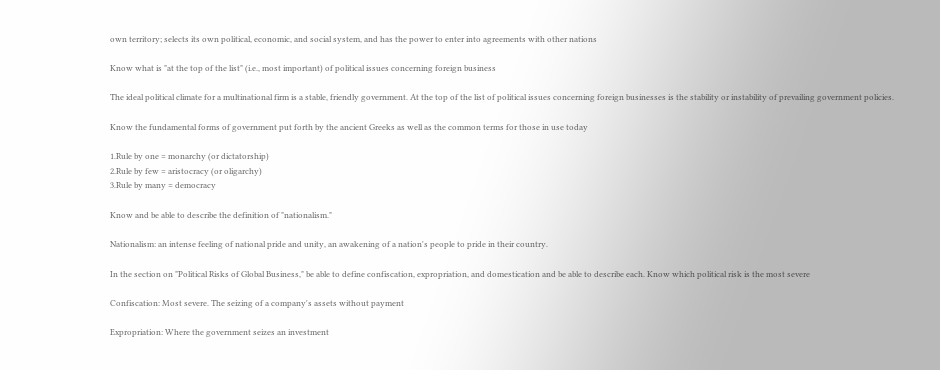own territory; selects its own political, economic, and social system, and has the power to enter into agreements with other nations

Know what is "at the top of the list" (i.e., most important) of political issues concerning foreign business

The ideal political climate for a multinational firm is a stable, friendly government. At the top of the list of political issues concerning foreign businesses is the stability or instability of prevailing government policies.

Know the fundamental forms of government put forth by the ancient Greeks as well as the common terms for those in use today

1.Rule by one = monarchy (or dictatorship)
2.Rule by few = aristocracy (or oligarchy)
3.Rule by many = democracy

Know and be able to describe the definition of "nationalism."

Nationalism: an intense feeling of national pride and unity, an awakening of a nation's people to pride in their country.

In the section on "Political Risks of Global Business," be able to define confiscation, expropriation, and domestication and be able to describe each. Know which political risk is the most severe

Confiscation: Most severe. The seizing of a company's assets without payment

Expropriation: Where the government seizes an investment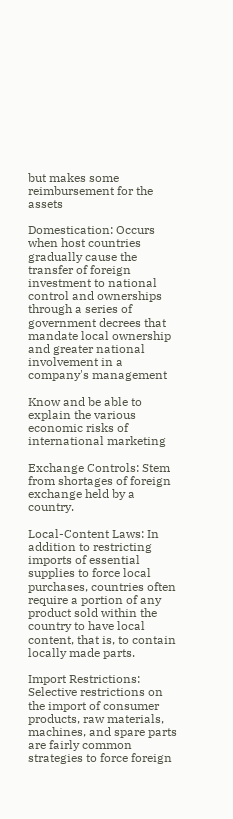but makes some reimbursement for the assets

Domestication: Occurs when host countries gradually cause the transfer of foreign investment to national control and ownerships through a series of government decrees that mandate local ownership and greater national involvement in a company's management

Know and be able to explain the various economic risks of international marketing

Exchange Controls: Stem from shortages of foreign exchange held by a country.

Local-Content Laws: In addition to restricting imports of essential supplies to force local purchases, countries often require a portion of any product sold within the country to have local content, that is, to contain locally made parts.

Import Restrictions: Selective restrictions on the import of consumer products, raw materials, machines, and spare parts are fairly common strategies to force foreign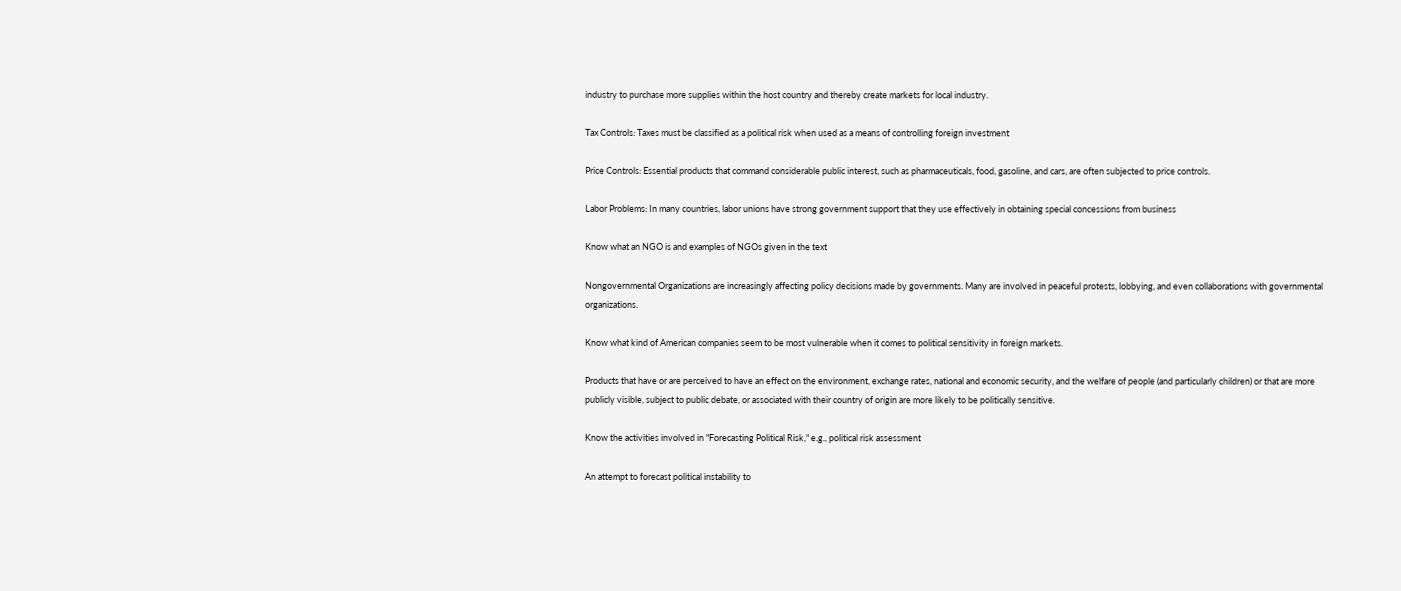industry to purchase more supplies within the host country and thereby create markets for local industry.

Tax Controls: Taxes must be classified as a political risk when used as a means of controlling foreign investment

Price Controls: Essential products that command considerable public interest, such as pharmaceuticals, food, gasoline, and cars, are often subjected to price controls.

Labor Problems: In many countries, labor unions have strong government support that they use effectively in obtaining special concessions from business

Know what an NGO is and examples of NGOs given in the text

Nongovernmental Organizations are increasingly affecting policy decisions made by governments. Many are involved in peaceful protests, lobbying, and even collaborations with governmental organizations.

Know what kind of American companies seem to be most vulnerable when it comes to political sensitivity in foreign markets.

Products that have or are perceived to have an effect on the environment, exchange rates, national and economic security, and the welfare of people (and particularly children) or that are more publicly visible, subject to public debate, or associated with their country of origin are more likely to be politically sensitive.

Know the activities involved in "Forecasting Political Risk," e.g., political risk assessment

An attempt to forecast political instability to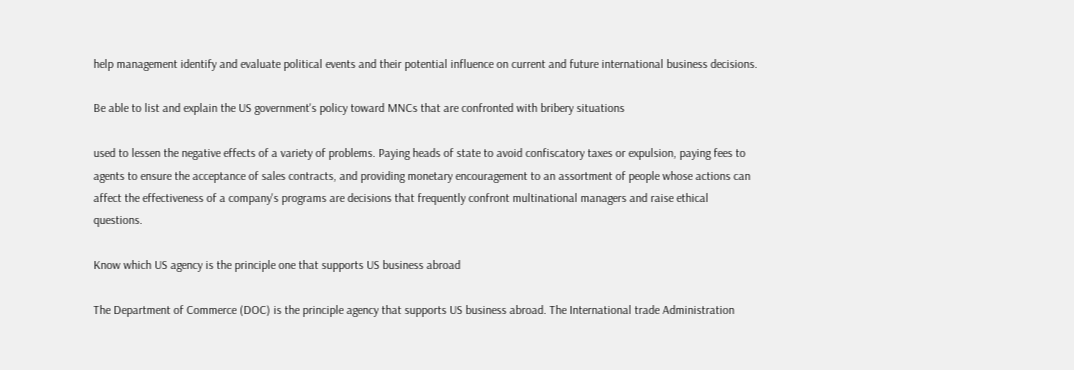help management identify and evaluate political events and their potential influence on current and future international business decisions.

Be able to list and explain the US government's policy toward MNCs that are confronted with bribery situations

used to lessen the negative effects of a variety of problems. Paying heads of state to avoid confiscatory taxes or expulsion, paying fees to agents to ensure the acceptance of sales contracts, and providing monetary encouragement to an assortment of people whose actions can affect the effectiveness of a company's programs are decisions that frequently confront multinational managers and raise ethical questions.

Know which US agency is the principle one that supports US business abroad

The Department of Commerce (DOC) is the principle agency that supports US business abroad. The International trade Administration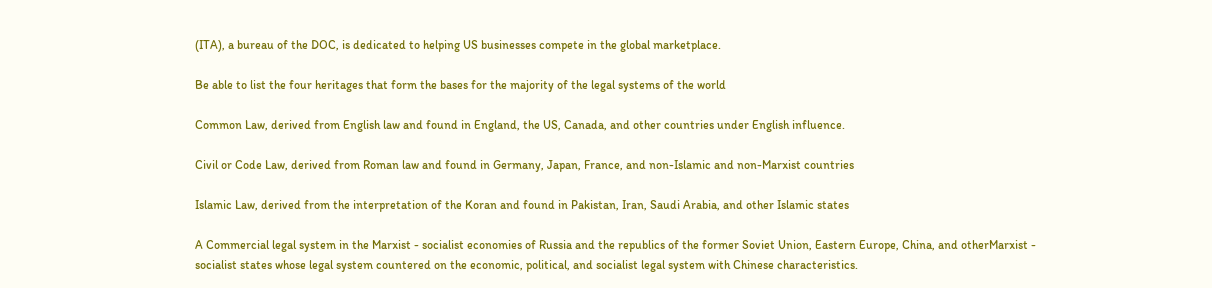(ITA), a bureau of the DOC, is dedicated to helping US businesses compete in the global marketplace.

Be able to list the four heritages that form the bases for the majority of the legal systems of the world

Common Law, derived from English law and found in England, the US, Canada, and other countries under English influence.

Civil or Code Law, derived from Roman law and found in Germany, Japan, France, and non-Islamic and non-Marxist countries

Islamic Law, derived from the interpretation of the Koran and found in Pakistan, Iran, Saudi Arabia, and other Islamic states

A Commercial legal system in the Marxist - socialist economies of Russia and the republics of the former Soviet Union, Eastern Europe, China, and otherMarxist - socialist states whose legal system countered on the economic, political, and socialist legal system with Chinese characteristics.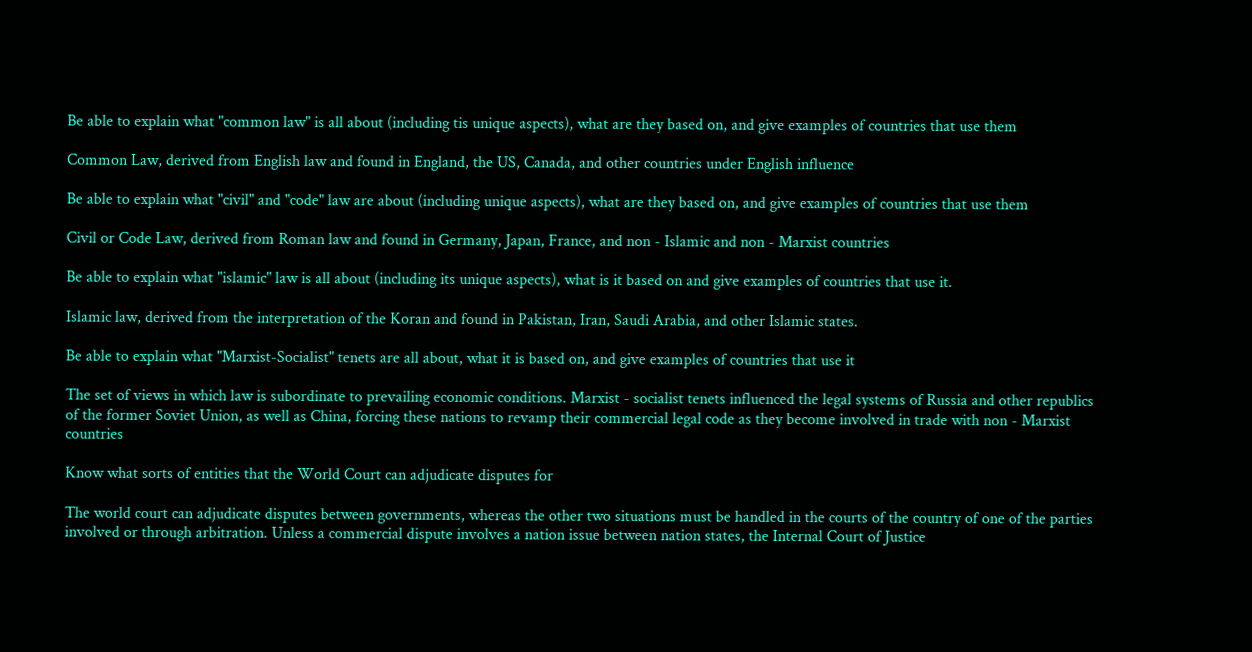Be able to explain what "common law" is all about (including tis unique aspects), what are they based on, and give examples of countries that use them

Common Law, derived from English law and found in England, the US, Canada, and other countries under English influence

Be able to explain what "civil" and "code" law are about (including unique aspects), what are they based on, and give examples of countries that use them

Civil or Code Law, derived from Roman law and found in Germany, Japan, France, and non - Islamic and non - Marxist countries

Be able to explain what "islamic" law is all about (including its unique aspects), what is it based on and give examples of countries that use it.

Islamic law, derived from the interpretation of the Koran and found in Pakistan, Iran, Saudi Arabia, and other Islamic states.

Be able to explain what "Marxist-Socialist" tenets are all about, what it is based on, and give examples of countries that use it

The set of views in which law is subordinate to prevailing economic conditions. Marxist - socialist tenets influenced the legal systems of Russia and other republics of the former Soviet Union, as well as China, forcing these nations to revamp their commercial legal code as they become involved in trade with non - Marxist countries

Know what sorts of entities that the World Court can adjudicate disputes for

The world court can adjudicate disputes between governments, whereas the other two situations must be handled in the courts of the country of one of the parties involved or through arbitration. Unless a commercial dispute involves a nation issue between nation states, the Internal Court of Justice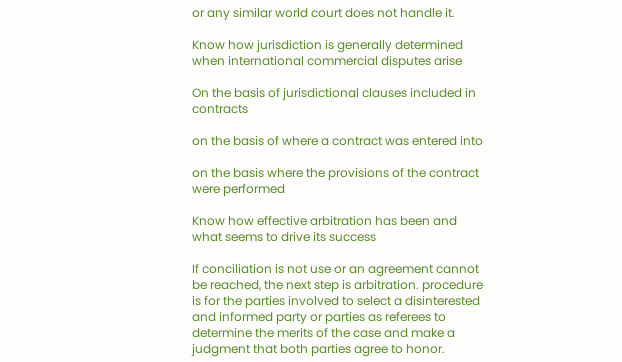or any similar world court does not handle it.

Know how jurisdiction is generally determined when international commercial disputes arise

On the basis of jurisdictional clauses included in contracts

on the basis of where a contract was entered into

on the basis where the provisions of the contract were performed

Know how effective arbitration has been and what seems to drive its success

If conciliation is not use or an agreement cannot be reached, the next step is arbitration. procedure is for the parties involved to select a disinterested and informed party or parties as referees to determine the merits of the case and make a judgment that both parties agree to honor.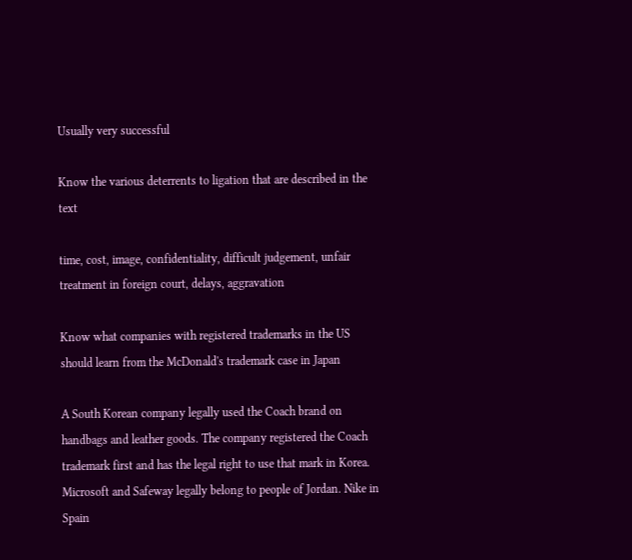Usually very successful

Know the various deterrents to ligation that are described in the text

time, cost, image, confidentiality, difficult judgement, unfair treatment in foreign court, delays, aggravation

Know what companies with registered trademarks in the US should learn from the McDonald's trademark case in Japan

A South Korean company legally used the Coach brand on handbags and leather goods. The company registered the Coach trademark first and has the legal right to use that mark in Korea. Microsoft and Safeway legally belong to people of Jordan. Nike in Spain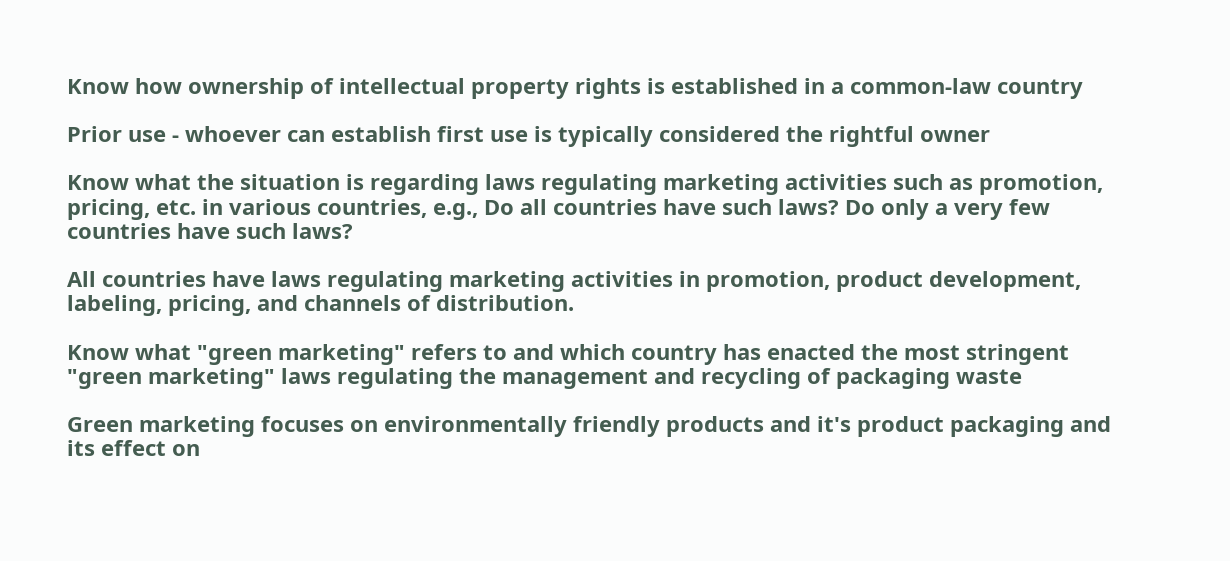Know how ownership of intellectual property rights is established in a common-law country

Prior use - whoever can establish first use is typically considered the rightful owner

Know what the situation is regarding laws regulating marketing activities such as promotion, pricing, etc. in various countries, e.g., Do all countries have such laws? Do only a very few countries have such laws?

All countries have laws regulating marketing activities in promotion, product development, labeling, pricing, and channels of distribution.

Know what "green marketing" refers to and which country has enacted the most stringent "green marketing" laws regulating the management and recycling of packaging waste

Green marketing focuses on environmentally friendly products and it's product packaging and its effect on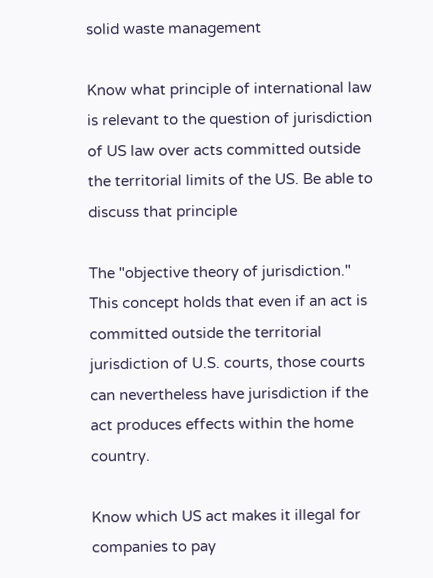solid waste management

Know what principle of international law is relevant to the question of jurisdiction of US law over acts committed outside the territorial limits of the US. Be able to discuss that principle

The "objective theory of jurisdiction." This concept holds that even if an act is committed outside the territorial jurisdiction of U.S. courts, those courts can nevertheless have jurisdiction if the act produces effects within the home country.

Know which US act makes it illegal for companies to pay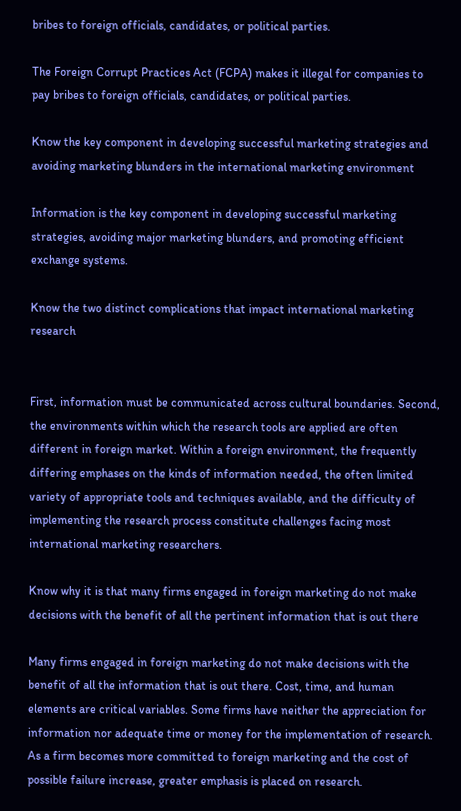bribes to foreign officials, candidates, or political parties.

The Foreign Corrupt Practices Act (FCPA) makes it illegal for companies to pay bribes to foreign officials, candidates, or political parties.

Know the key component in developing successful marketing strategies and avoiding marketing blunders in the international marketing environment

Information is the key component in developing successful marketing strategies, avoiding major marketing blunders, and promoting efficient exchange systems.

Know the two distinct complications that impact international marketing research


First, information must be communicated across cultural boundaries. Second, the environments within which the research tools are applied are often different in foreign market. Within a foreign environment, the frequently differing emphases on the kinds of information needed, the often limited variety of appropriate tools and techniques available, and the difficulty of implementing the research process constitute challenges facing most international marketing researchers.

Know why it is that many firms engaged in foreign marketing do not make decisions with the benefit of all the pertinent information that is out there

Many firms engaged in foreign marketing do not make decisions with the benefit of all the information that is out there. Cost, time, and human elements are critical variables. Some firms have neither the appreciation for information nor adequate time or money for the implementation of research. As a firm becomes more committed to foreign marketing and the cost of possible failure increase, greater emphasis is placed on research.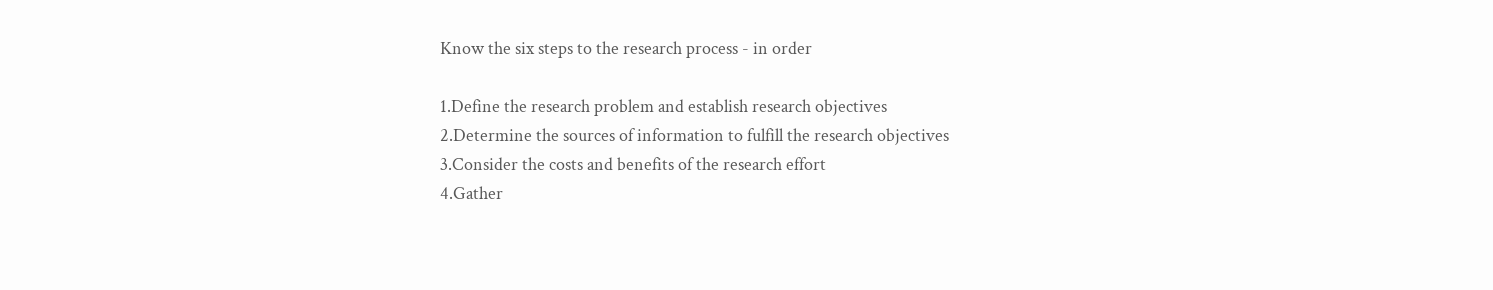Know the six steps to the research process - in order

1.Define the research problem and establish research objectives
2.Determine the sources of information to fulfill the research objectives
3.Consider the costs and benefits of the research effort
4.Gather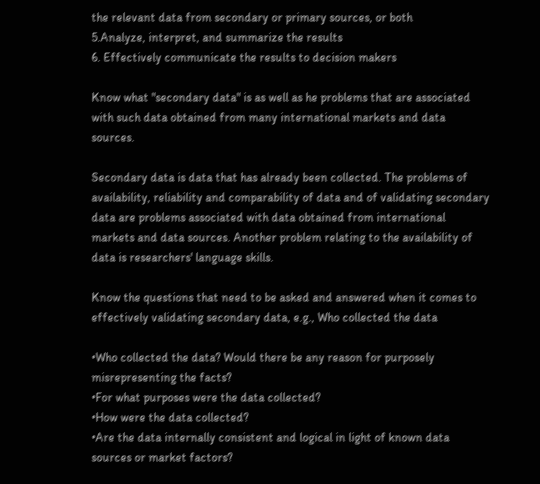the relevant data from secondary or primary sources, or both
5.Analyze, interpret, and summarize the results
6. Effectively communicate the results to decision makers

Know what "secondary data" is as well as he problems that are associated with such data obtained from many international markets and data sources.

Secondary data is data that has already been collected. The problems of availability, reliability and comparability of data and of validating secondary data are problems associated with data obtained from international markets and data sources. Another problem relating to the availability of data is researchers' language skills.

Know the questions that need to be asked and answered when it comes to effectively validating secondary data, e.g., Who collected the data

•Who collected the data? Would there be any reason for purposely misrepresenting the facts?
•For what purposes were the data collected?
•How were the data collected?
•Are the data internally consistent and logical in light of known data sources or market factors?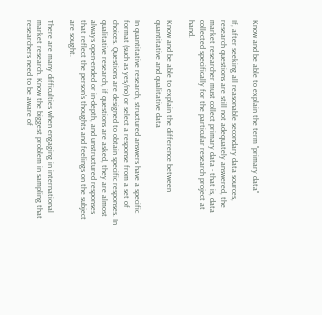Know and be able to explain the term "primary data"

If, after seeking all reasonable secondary data sources, research questions are still not adequately answered, the market researcher must collect primary data - that is, data collected specifically for the particular research project at hand.

Know and be able to explain the difference between quantitative and qualitative data

In quantitative research, structured answers have a specific format (such as yes/no) or select a response from a set of choices. Questions are designed to obtain specific responses. In qualitative research, if questions are asked, they are almost always open-ended or in-depth, and unstructured responses that reflect the person's thoughts and feelings on the subject are sought.

There are many difficulties when engaging in international market research. Know the biggest problem in sampling that researchers need to be aware of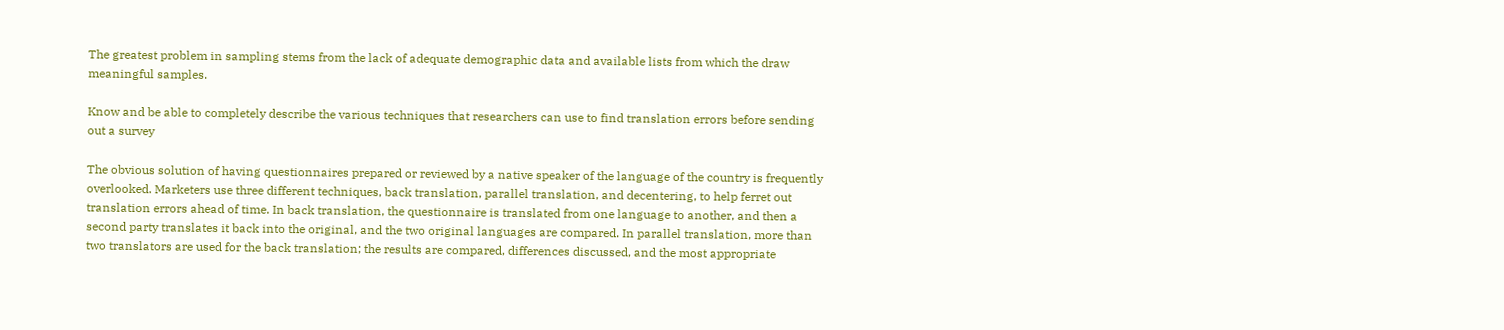The greatest problem in sampling stems from the lack of adequate demographic data and available lists from which the draw meaningful samples.

Know and be able to completely describe the various techniques that researchers can use to find translation errors before sending out a survey

The obvious solution of having questionnaires prepared or reviewed by a native speaker of the language of the country is frequently overlooked. Marketers use three different techniques, back translation, parallel translation, and decentering, to help ferret out translation errors ahead of time. In back translation, the questionnaire is translated from one language to another, and then a second party translates it back into the original, and the two original languages are compared. In parallel translation, more than two translators are used for the back translation; the results are compared, differences discussed, and the most appropriate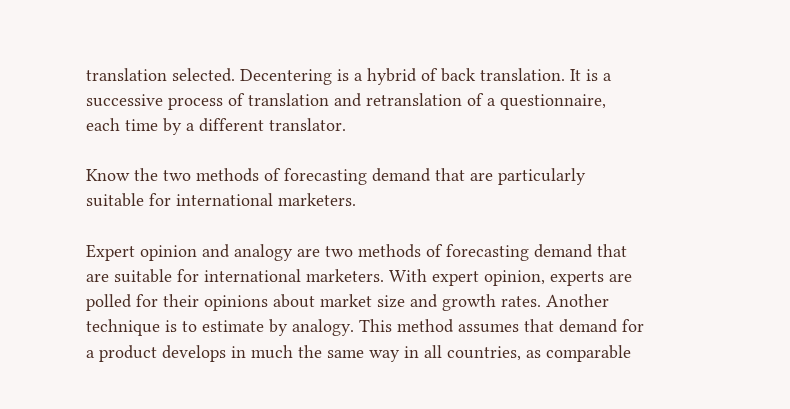translation selected. Decentering is a hybrid of back translation. It is a successive process of translation and retranslation of a questionnaire, each time by a different translator.

Know the two methods of forecasting demand that are particularly suitable for international marketers.

Expert opinion and analogy are two methods of forecasting demand that are suitable for international marketers. With expert opinion, experts are polled for their opinions about market size and growth rates. Another technique is to estimate by analogy. This method assumes that demand for a product develops in much the same way in all countries, as comparable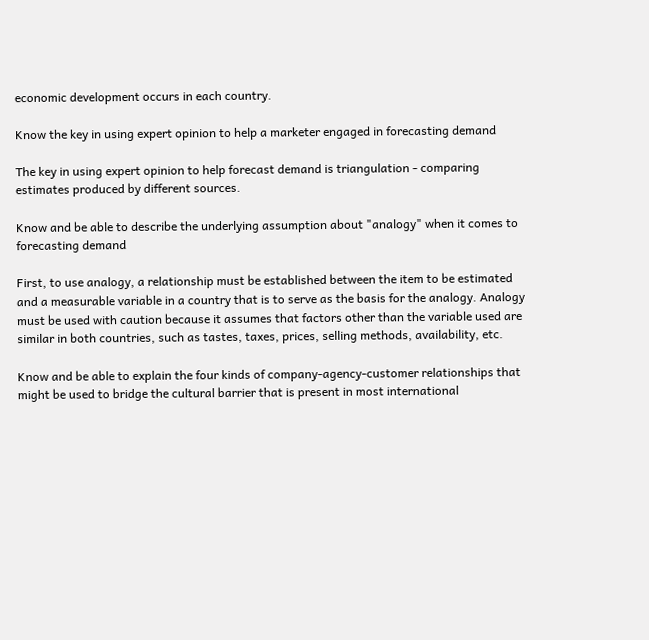economic development occurs in each country.

Know the key in using expert opinion to help a marketer engaged in forecasting demand

The key in using expert opinion to help forecast demand is triangulation - comparing estimates produced by different sources.

Know and be able to describe the underlying assumption about "analogy" when it comes to forecasting demand

First, to use analogy, a relationship must be established between the item to be estimated and a measurable variable in a country that is to serve as the basis for the analogy. Analogy must be used with caution because it assumes that factors other than the variable used are similar in both countries, such as tastes, taxes, prices, selling methods, availability, etc.

Know and be able to explain the four kinds of company-agency-customer relationships that might be used to bridge the cultural barrier that is present in most international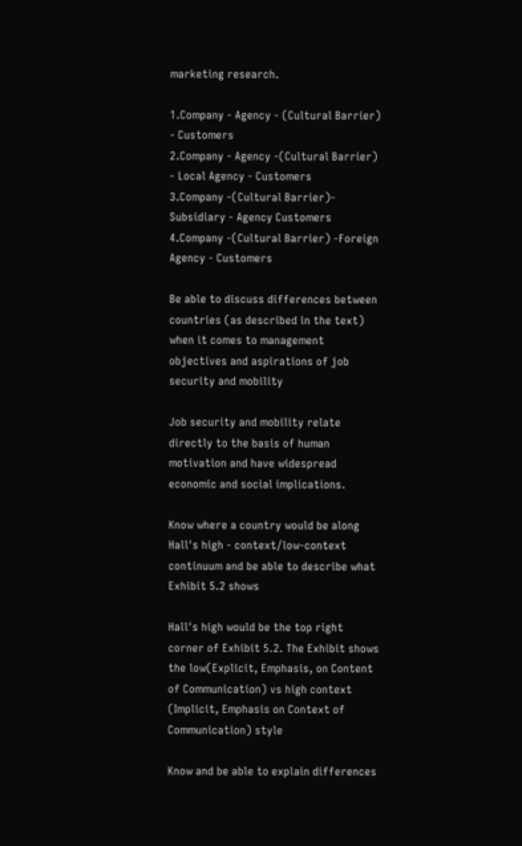marketing research.

1.Company - Agency - (Cultural Barrier) - Customers
2.Company - Agency -(Cultural Barrier) - Local Agency - Customers
3.Company -(Cultural Barrier)- Subsidiary - Agency Customers
4.Company -(Cultural Barrier) -Foreign Agency - Customers

Be able to discuss differences between countries (as described in the text) when it comes to management objectives and aspirations of job security and mobility

Job security and mobility relate directly to the basis of human motivation and have widespread economic and social implications.

Know where a country would be along Hall's high - context/low-context continuum and be able to describe what Exhibit 5.2 shows

Hall's high would be the top right corner of Exhibit 5.2. The Exhibit shows the low(Explicit, Emphasis, on Content of Communication) vs high context (Implicit, Emphasis on Context of Communication) style

Know and be able to explain differences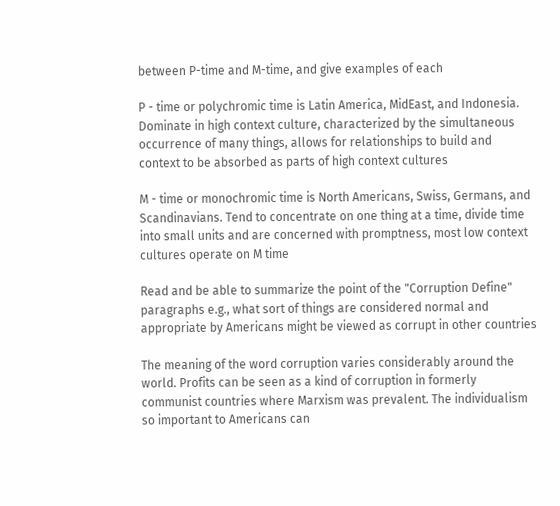between P-time and M-time, and give examples of each

P - time or polychromic time is Latin America, MidEast, and Indonesia. Dominate in high context culture, characterized by the simultaneous occurrence of many things, allows for relationships to build and context to be absorbed as parts of high context cultures

M - time or monochromic time is North Americans, Swiss, Germans, and Scandinavians. Tend to concentrate on one thing at a time, divide time into small units and are concerned with promptness, most low context cultures operate on M time

Read and be able to summarize the point of the "Corruption Define" paragraphs e.g., what sort of things are considered normal and appropriate by Americans might be viewed as corrupt in other countries

The meaning of the word corruption varies considerably around the world. Profits can be seen as a kind of corruption in formerly communist countries where Marxism was prevalent. The individualism so important to Americans can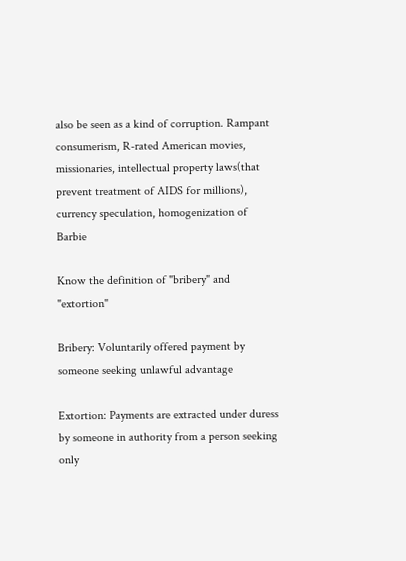also be seen as a kind of corruption. Rampant consumerism, R-rated American movies, missionaries, intellectual property laws(that prevent treatment of AIDS for millions), currency speculation, homogenization of Barbie

Know the definition of "bribery" and "extortion"

Bribery: Voluntarily offered payment by someone seeking unlawful advantage

Extortion: Payments are extracted under duress by someone in authority from a person seeking only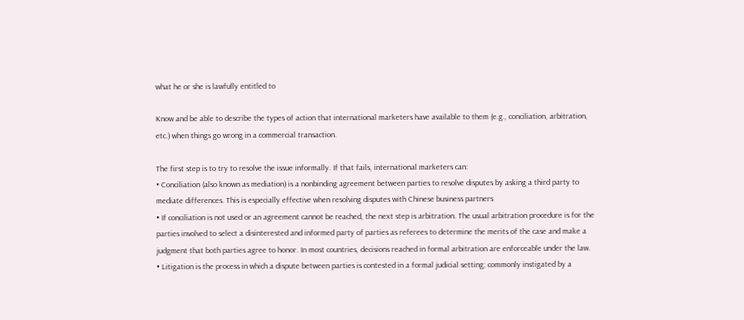what he or she is lawfully entitled to

Know and be able to describe the types of action that international marketers have available to them (e.g., conciliation, arbitration, etc.) when things go wrong in a commercial transaction.

The first step is to try to resolve the issue informally. If that fails, international marketers can:
• Conciliation (also known as mediation) is a nonbinding agreement between parties to resolve disputes by asking a third party to mediate differences. This is especially effective when resolving disputes with Chinese business partners
• If conciliation is not used or an agreement cannot be reached, the next step is arbitration. The usual arbitration procedure is for the parties involved to select a disinterested and informed party of parties as referees to determine the merits of the case and make a judgment that both parties agree to honor. In most countries, decisions reached in formal arbitration are enforceable under the law.
• Litigation is the process in which a dispute between parties is contested in a formal judicial setting; commonly instigated by a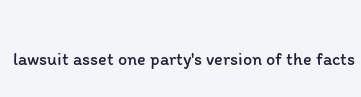lawsuit asset one party's version of the facts